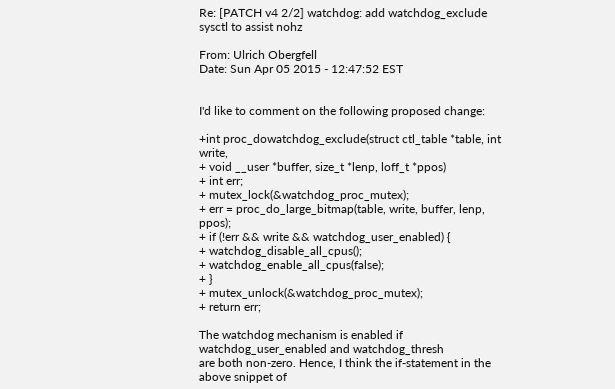Re: [PATCH v4 2/2] watchdog: add watchdog_exclude sysctl to assist nohz

From: Ulrich Obergfell
Date: Sun Apr 05 2015 - 12:47:52 EST


I'd like to comment on the following proposed change:

+int proc_dowatchdog_exclude(struct ctl_table *table, int write,
+ void __user *buffer, size_t *lenp, loff_t *ppos)
+ int err;
+ mutex_lock(&watchdog_proc_mutex);
+ err = proc_do_large_bitmap(table, write, buffer, lenp, ppos);
+ if (!err && write && watchdog_user_enabled) {
+ watchdog_disable_all_cpus();
+ watchdog_enable_all_cpus(false);
+ }
+ mutex_unlock(&watchdog_proc_mutex);
+ return err;

The watchdog mechanism is enabled if watchdog_user_enabled and watchdog_thresh
are both non-zero. Hence, I think the if-statement in the above snippet of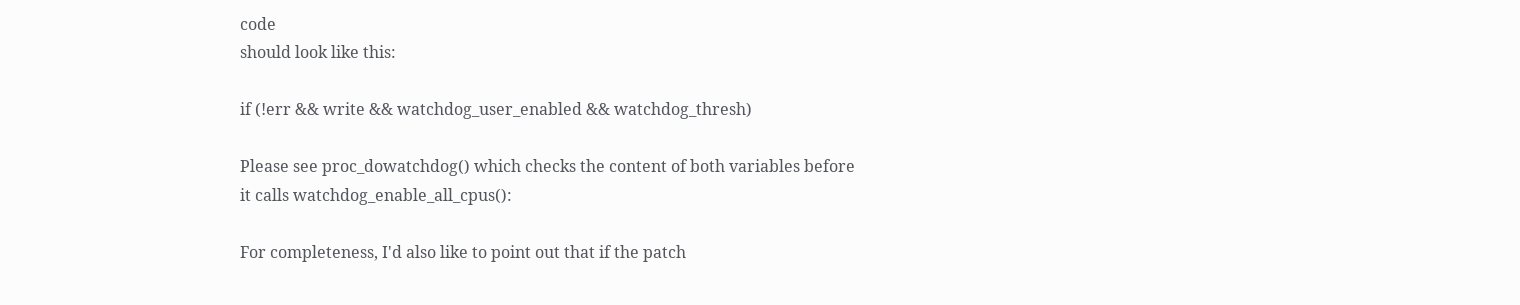code
should look like this:

if (!err && write && watchdog_user_enabled && watchdog_thresh)

Please see proc_dowatchdog() which checks the content of both variables before
it calls watchdog_enable_all_cpus():

For completeness, I'd also like to point out that if the patch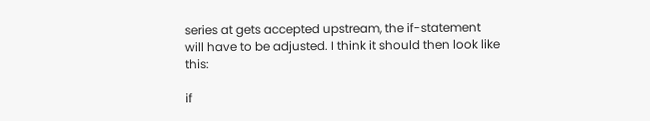series at gets accepted upstream, the if-statement
will have to be adjusted. I think it should then look like this:

if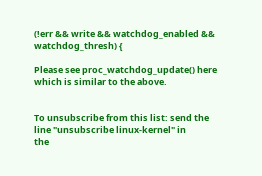(!err && write && watchdog_enabled && watchdog_thresh) {

Please see proc_watchdog_update() here which is similar to the above.


To unsubscribe from this list: send the line "unsubscribe linux-kernel" in
the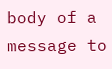body of a message to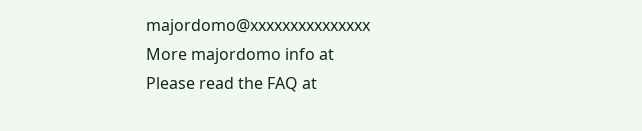majordomo@xxxxxxxxxxxxxxx
More majordomo info at
Please read the FAQ at